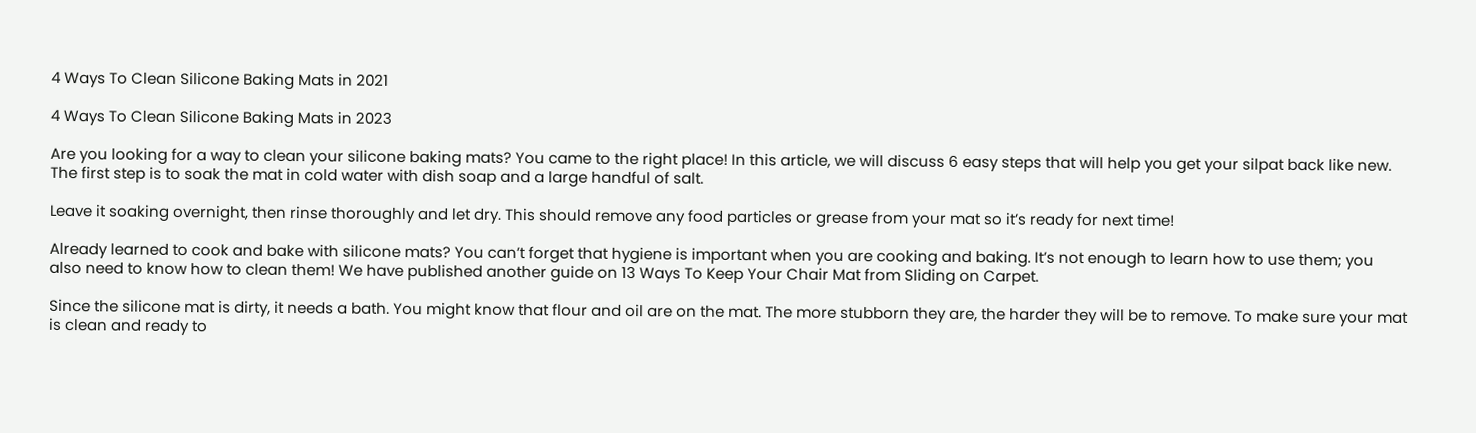4 Ways To Clean Silicone Baking Mats in 2021

4 Ways To Clean Silicone Baking Mats in 2023

Are you looking for a way to clean your silicone baking mats? You came to the right place! In this article, we will discuss 6 easy steps that will help you get your silpat back like new. The first step is to soak the mat in cold water with dish soap and a large handful of salt.

Leave it soaking overnight, then rinse thoroughly and let dry. This should remove any food particles or grease from your mat so it’s ready for next time!

Already learned to cook and bake with silicone mats? You can’t forget that hygiene is important when you are cooking and baking. It’s not enough to learn how to use them; you also need to know how to clean them! We have published another guide on 13 Ways To Keep Your Chair Mat from Sliding on Carpet.

Since the silicone mat is dirty, it needs a bath. You might know that flour and oil are on the mat. The more stubborn they are, the harder they will be to remove. To make sure your mat is clean and ready to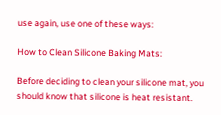use again, use one of these ways:

How to Clean Silicone Baking Mats:

Before deciding to clean your silicone mat, you should know that silicone is heat resistant.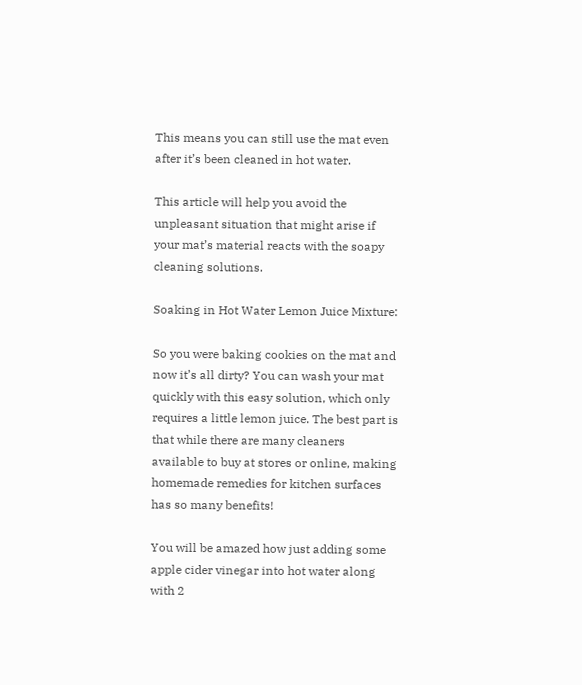This means you can still use the mat even after it’s been cleaned in hot water.

This article will help you avoid the unpleasant situation that might arise if your mat’s material reacts with the soapy cleaning solutions.

Soaking in Hot Water Lemon Juice Mixture:

So you were baking cookies on the mat and now it’s all dirty? You can wash your mat quickly with this easy solution, which only requires a little lemon juice. The best part is that while there are many cleaners available to buy at stores or online, making homemade remedies for kitchen surfaces has so many benefits!

You will be amazed how just adding some apple cider vinegar into hot water along with 2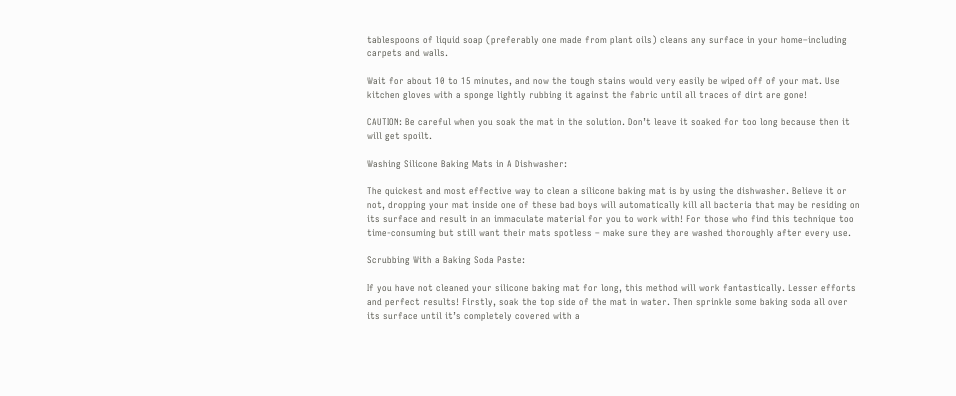tablespoons of liquid soap (preferably one made from plant oils) cleans any surface in your home–including carpets and walls.

Wait for about 10 to 15 minutes, and now the tough stains would very easily be wiped off of your mat. Use kitchen gloves with a sponge lightly rubbing it against the fabric until all traces of dirt are gone!

CAUTION: Be careful when you soak the mat in the solution. Don’t leave it soaked for too long because then it will get spoilt.

Washing Silicone Baking Mats in A Dishwasher:

The quickest and most effective way to clean a silicone baking mat is by using the dishwasher. Believe it or not, dropping your mat inside one of these bad boys will automatically kill all bacteria that may be residing on its surface and result in an immaculate material for you to work with! For those who find this technique too time-consuming but still want their mats spotless – make sure they are washed thoroughly after every use.

Scrubbing With a Baking Soda Paste:

If you have not cleaned your silicone baking mat for long, this method will work fantastically. Lesser efforts and perfect results! Firstly, soak the top side of the mat in water. Then sprinkle some baking soda all over its surface until it’s completely covered with a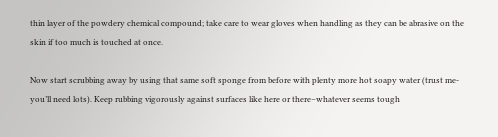thin layer of the powdery chemical compound; take care to wear gloves when handling as they can be abrasive on the skin if too much is touched at once.

Now start scrubbing away by using that same soft sponge from before with plenty more hot soapy water (trust me-you’ll need lots). Keep rubbing vigorously against surfaces like here or there–whatever seems tough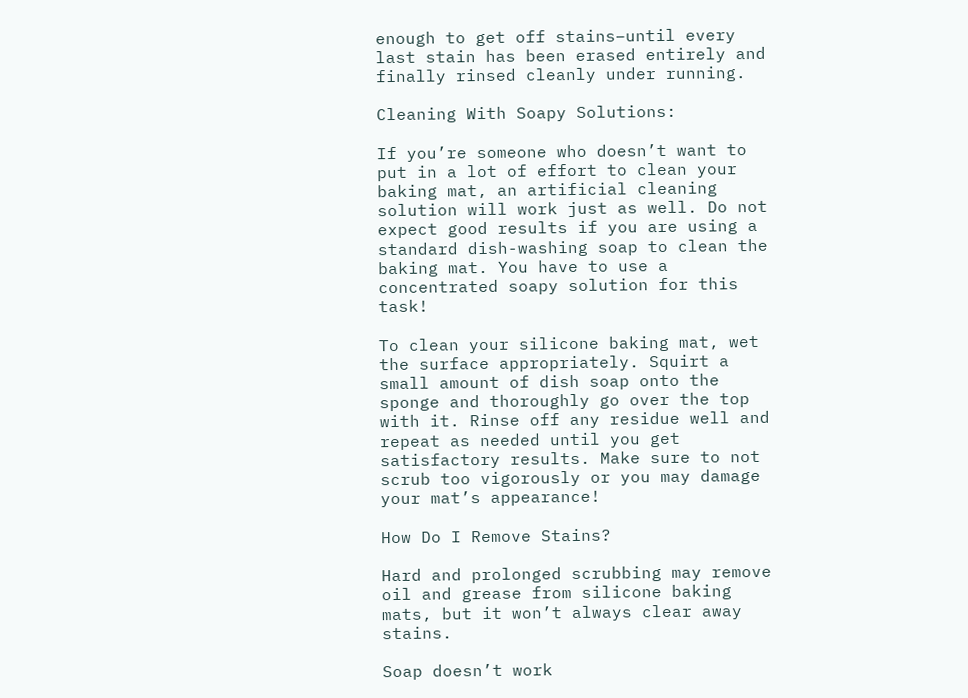enough to get off stains–until every last stain has been erased entirely and finally rinsed cleanly under running.

Cleaning With Soapy Solutions:

If you’re someone who doesn’t want to put in a lot of effort to clean your baking mat, an artificial cleaning solution will work just as well. Do not expect good results if you are using a standard dish-washing soap to clean the baking mat. You have to use a concentrated soapy solution for this task!

To clean your silicone baking mat, wet the surface appropriately. Squirt a small amount of dish soap onto the sponge and thoroughly go over the top with it. Rinse off any residue well and repeat as needed until you get satisfactory results. Make sure to not scrub too vigorously or you may damage your mat’s appearance!

How Do I Remove Stains?

Hard and prolonged scrubbing may remove oil and grease from silicone baking mats, but it won’t always clear away stains.

Soap doesn’t work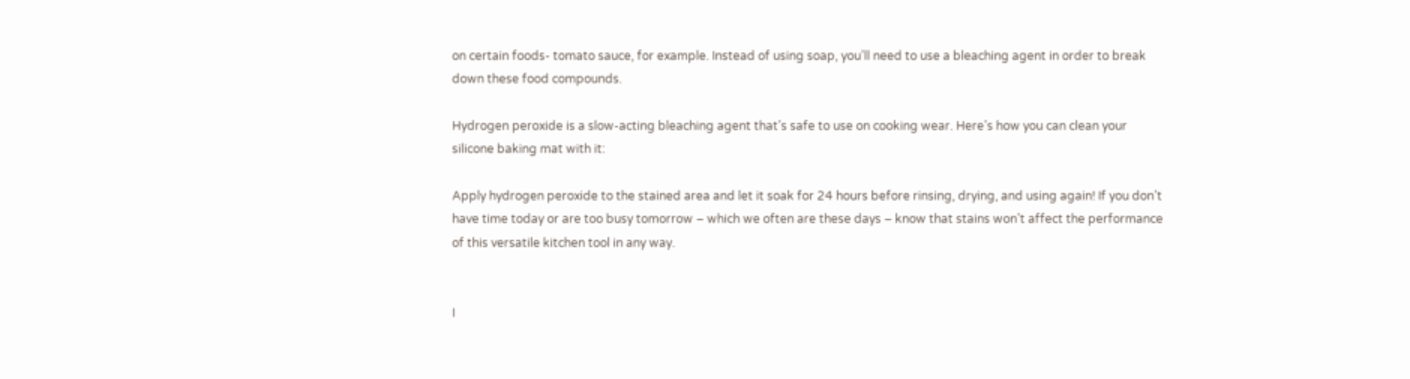on certain foods- tomato sauce, for example. Instead of using soap, you’ll need to use a bleaching agent in order to break down these food compounds.

Hydrogen peroxide is a slow-acting bleaching agent that’s safe to use on cooking wear. Here’s how you can clean your silicone baking mat with it:

Apply hydrogen peroxide to the stained area and let it soak for 24 hours before rinsing, drying, and using again! If you don’t have time today or are too busy tomorrow – which we often are these days – know that stains won’t affect the performance of this versatile kitchen tool in any way.


I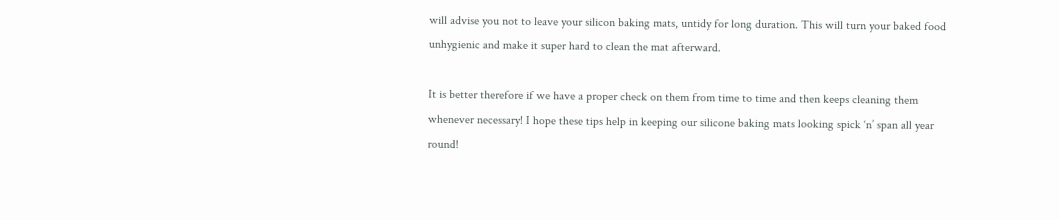will advise you not to leave your silicon baking mats, untidy for long duration. This will turn your baked food unhygienic and make it super hard to clean the mat afterward.

It is better therefore if we have a proper check on them from time to time and then keeps cleaning them whenever necessary! I hope these tips help in keeping our silicone baking mats looking spick ‘n’ span all year round!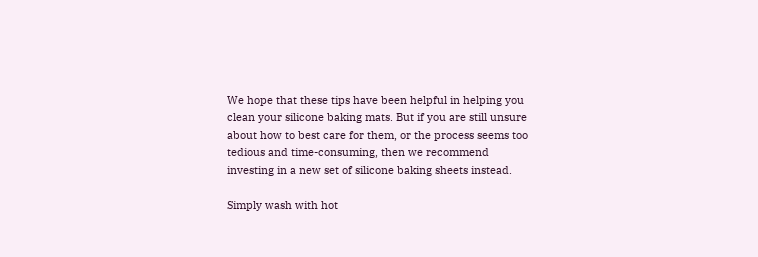We hope that these tips have been helpful in helping you clean your silicone baking mats. But if you are still unsure about how to best care for them, or the process seems too tedious and time-consuming, then we recommend investing in a new set of silicone baking sheets instead.

Simply wash with hot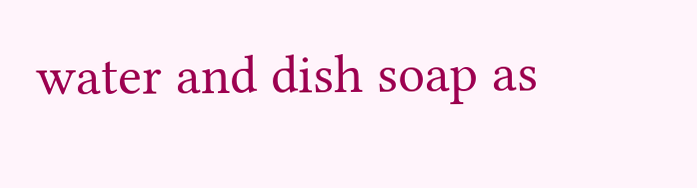water and dish soap as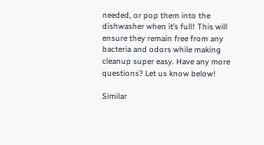needed, or pop them into the dishwasher when it’s full! This will ensure they remain free from any bacteria and odors while making cleanup super easy. Have any more questions? Let us know below!

Similar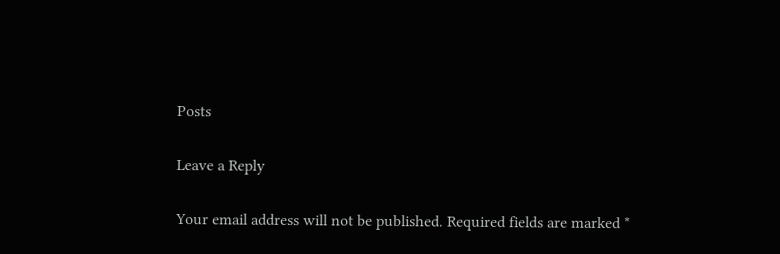Posts

Leave a Reply

Your email address will not be published. Required fields are marked *